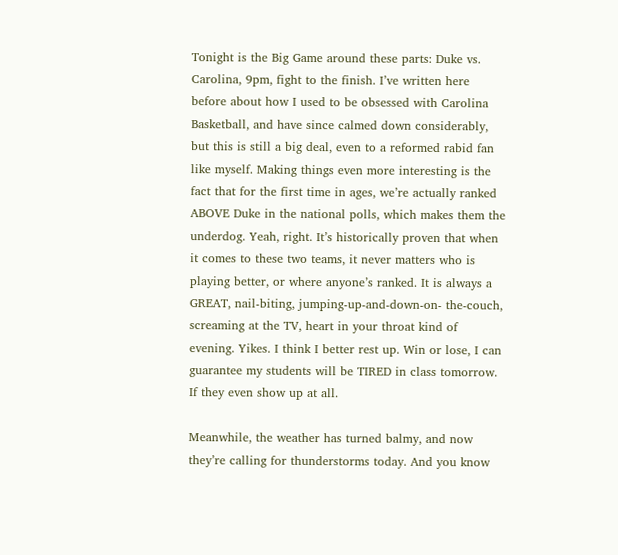Tonight is the Big Game around these parts: Duke vs. Carolina, 9pm, fight to the finish. I’ve written here before about how I used to be obsessed with Carolina Basketball, and have since calmed down considerably, but this is still a big deal, even to a reformed rabid fan like myself. Making things even more interesting is the fact that for the first time in ages, we’re actually ranked ABOVE Duke in the national polls, which makes them the underdog. Yeah, right. It’s historically proven that when it comes to these two teams, it never matters who is playing better, or where anyone’s ranked. It is always a GREAT, nail-biting, jumping-up-and-down-on- the-couch, screaming at the TV, heart in your throat kind of evening. Yikes. I think I better rest up. Win or lose, I can guarantee my students will be TIRED in class tomorrow. If they even show up at all.

Meanwhile, the weather has turned balmy, and now they’re calling for thunderstorms today. And you know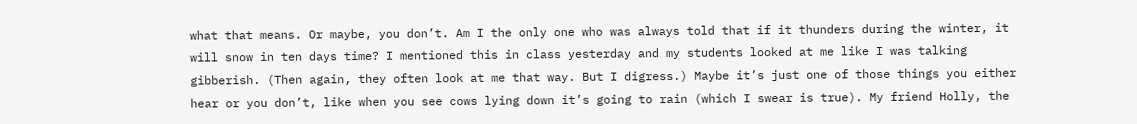what that means. Or maybe, you don’t. Am I the only one who was always told that if it thunders during the winter, it will snow in ten days time? I mentioned this in class yesterday and my students looked at me like I was talking gibberish. (Then again, they often look at me that way. But I digress.) Maybe it’s just one of those things you either hear or you don’t, like when you see cows lying down it’s going to rain (which I swear is true). My friend Holly, the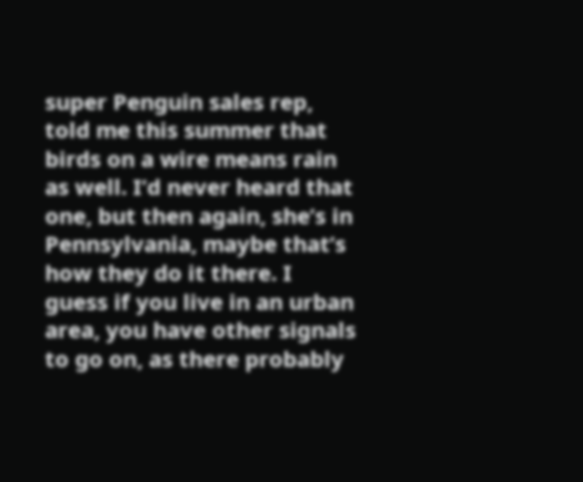super Penguin sales rep, told me this summer that birds on a wire means rain as well. I’d never heard that one, but then again, she’s in Pennsylvania, maybe that’s how they do it there. I guess if you live in an urban area, you have other signals to go on, as there probably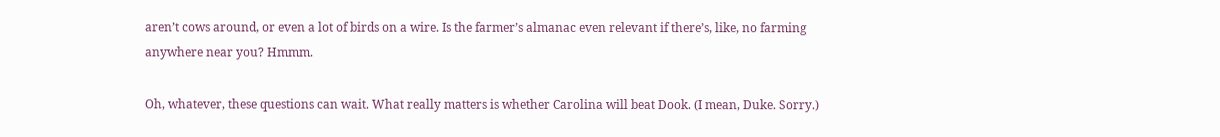aren’t cows around, or even a lot of birds on a wire. Is the farmer’s almanac even relevant if there’s, like, no farming anywhere near you? Hmmm.

Oh, whatever, these questions can wait. What really matters is whether Carolina will beat Dook. (I mean, Duke. Sorry.)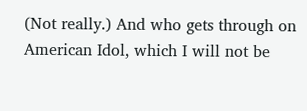(Not really.) And who gets through on American Idol, which I will not be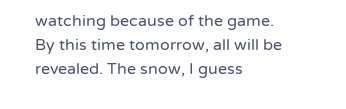watching because of the game. By this time tomorrow, all will be revealed. The snow, I guess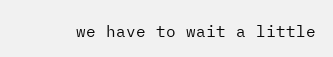we have to wait a little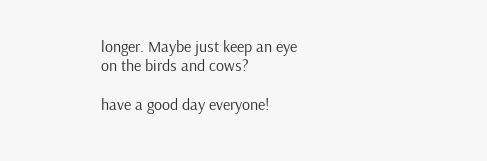longer. Maybe just keep an eye on the birds and cows?

have a good day everyone!